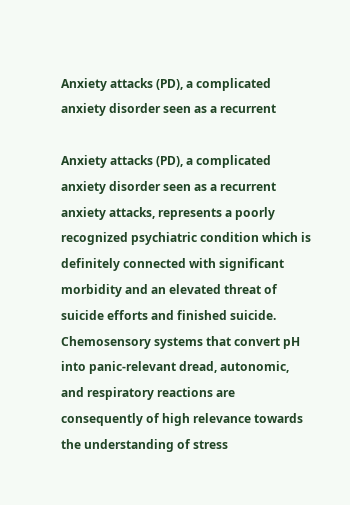Anxiety attacks (PD), a complicated anxiety disorder seen as a recurrent

Anxiety attacks (PD), a complicated anxiety disorder seen as a recurrent anxiety attacks, represents a poorly recognized psychiatric condition which is definitely connected with significant morbidity and an elevated threat of suicide efforts and finished suicide. Chemosensory systems that convert pH into panic-relevant dread, autonomic, and respiratory reactions are consequently of high relevance towards the understanding of stress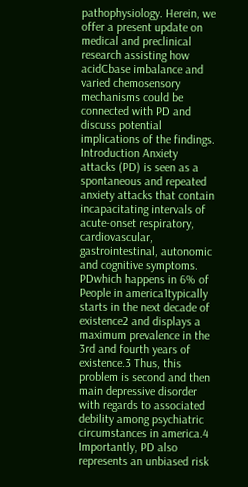pathophysiology. Herein, we offer a present update on medical and preclinical research assisting how acidCbase imbalance and varied chemosensory mechanisms could be connected with PD and discuss potential implications of the findings. Introduction Anxiety attacks (PD) is seen as a spontaneous and repeated anxiety attacks that contain incapacitating intervals of acute-onset respiratory, cardiovascular, gastrointestinal, autonomic and cognitive symptoms. PDwhich happens in 6% of People in america1typically starts in the next decade of existence2 and displays a maximum prevalence in the 3rd and fourth years of existence.3 Thus, this problem is second and then main depressive disorder with regards to associated debility among psychiatric circumstances in america.4 Importantly, PD also represents an unbiased risk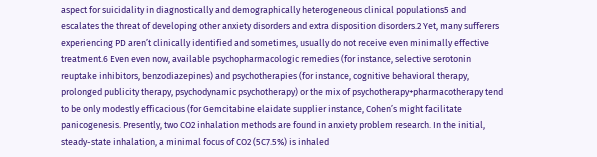aspect for suicidality in diagnostically and demographically heterogeneous clinical populations5 and escalates the threat of developing other anxiety disorders and extra disposition disorders.2 Yet, many sufferers experiencing PD aren’t clinically identified and sometimes, usually do not receive even minimally effective treatment.6 Even even now, available psychopharmacologic remedies (for instance, selective serotonin reuptake inhibitors, benzodiazepines) and psychotherapies (for instance, cognitive behavioral therapy, prolonged publicity therapy, psychodynamic psychotherapy) or the mix of psychotherapy+pharmacotherapy tend to be only modestly efficacious (for Gemcitabine elaidate supplier instance, Cohen’s might facilitate panicogenesis. Presently, two CO2 inhalation methods are found in anxiety problem research. In the initial, steady-state inhalation, a minimal focus of CO2 (5C7.5%) is inhaled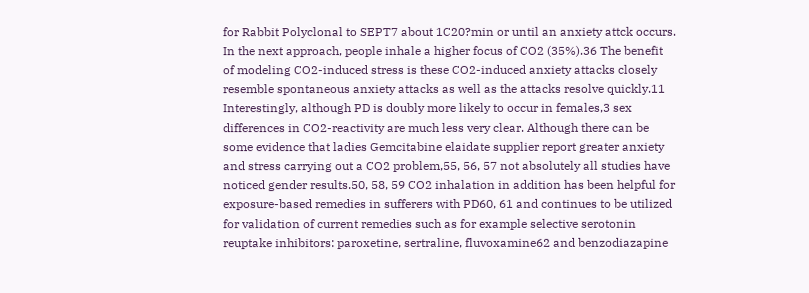for Rabbit Polyclonal to SEPT7 about 1C20?min or until an anxiety attck occurs. In the next approach, people inhale a higher focus of CO2 (35%).36 The benefit of modeling CO2-induced stress is these CO2-induced anxiety attacks closely resemble spontaneous anxiety attacks as well as the attacks resolve quickly.11 Interestingly, although PD is doubly more likely to occur in females,3 sex differences in CO2-reactivity are much less very clear. Although there can be some evidence that ladies Gemcitabine elaidate supplier report greater anxiety and stress carrying out a CO2 problem,55, 56, 57 not absolutely all studies have noticed gender results.50, 58, 59 CO2 inhalation in addition has been helpful for exposure-based remedies in sufferers with PD60, 61 and continues to be utilized for validation of current remedies such as for example selective serotonin reuptake inhibitors: paroxetine, sertraline, fluvoxamine62 and benzodiazapine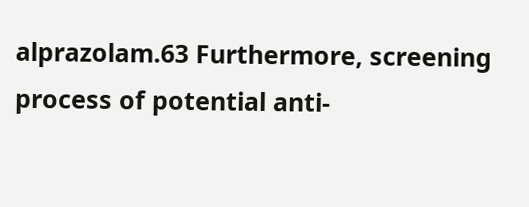alprazolam.63 Furthermore, screening process of potential anti-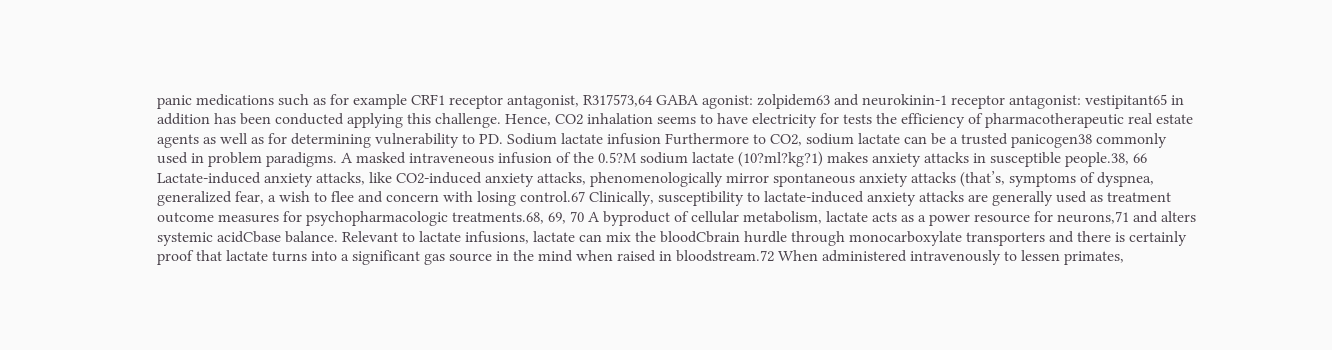panic medications such as for example CRF1 receptor antagonist, R317573,64 GABA agonist: zolpidem63 and neurokinin-1 receptor antagonist: vestipitant65 in addition has been conducted applying this challenge. Hence, CO2 inhalation seems to have electricity for tests the efficiency of pharmacotherapeutic real estate agents as well as for determining vulnerability to PD. Sodium lactate infusion Furthermore to CO2, sodium lactate can be a trusted panicogen38 commonly used in problem paradigms. A masked intraveneous infusion of the 0.5?M sodium lactate (10?ml?kg?1) makes anxiety attacks in susceptible people.38, 66 Lactate-induced anxiety attacks, like CO2-induced anxiety attacks, phenomenologically mirror spontaneous anxiety attacks (that’s, symptoms of dyspnea, generalized fear, a wish to flee and concern with losing control.67 Clinically, susceptibility to lactate-induced anxiety attacks are generally used as treatment outcome measures for psychopharmacologic treatments.68, 69, 70 A byproduct of cellular metabolism, lactate acts as a power resource for neurons,71 and alters systemic acidCbase balance. Relevant to lactate infusions, lactate can mix the bloodCbrain hurdle through monocarboxylate transporters and there is certainly proof that lactate turns into a significant gas source in the mind when raised in bloodstream.72 When administered intravenously to lessen primates,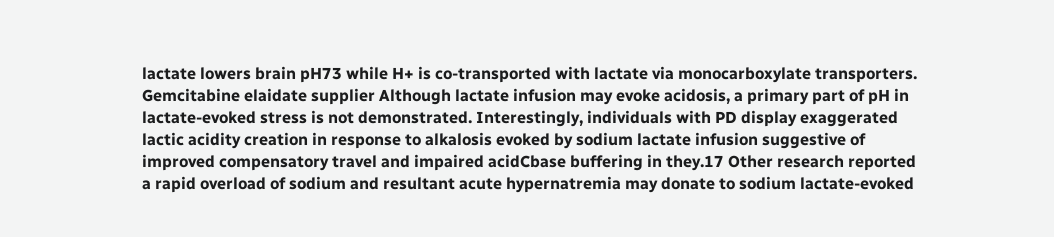lactate lowers brain pH73 while H+ is co-transported with lactate via monocarboxylate transporters. Gemcitabine elaidate supplier Although lactate infusion may evoke acidosis, a primary part of pH in lactate-evoked stress is not demonstrated. Interestingly, individuals with PD display exaggerated lactic acidity creation in response to alkalosis evoked by sodium lactate infusion suggestive of improved compensatory travel and impaired acidCbase buffering in they.17 Other research reported a rapid overload of sodium and resultant acute hypernatremia may donate to sodium lactate-evoked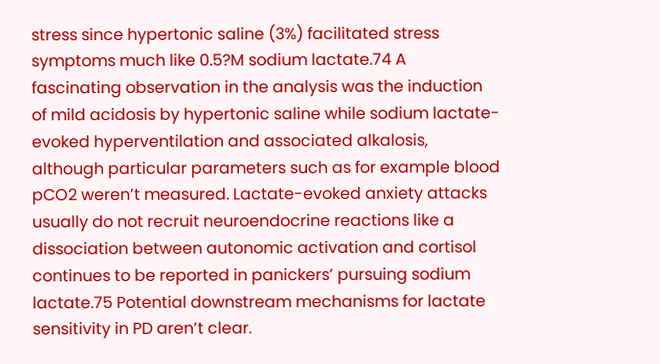stress since hypertonic saline (3%) facilitated stress symptoms much like 0.5?M sodium lactate.74 A fascinating observation in the analysis was the induction of mild acidosis by hypertonic saline while sodium lactate-evoked hyperventilation and associated alkalosis, although particular parameters such as for example blood pCO2 weren’t measured. Lactate-evoked anxiety attacks usually do not recruit neuroendocrine reactions like a dissociation between autonomic activation and cortisol continues to be reported in panickers’ pursuing sodium lactate.75 Potential downstream mechanisms for lactate sensitivity in PD aren’t clear.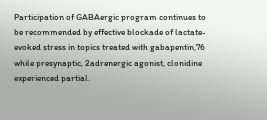Participation of GABAergic program continues to be recommended by effective blockade of lactate-evoked stress in topics treated with gabapentin,76 while presynaptic, 2adrenergic agonist, clonidine experienced partial.